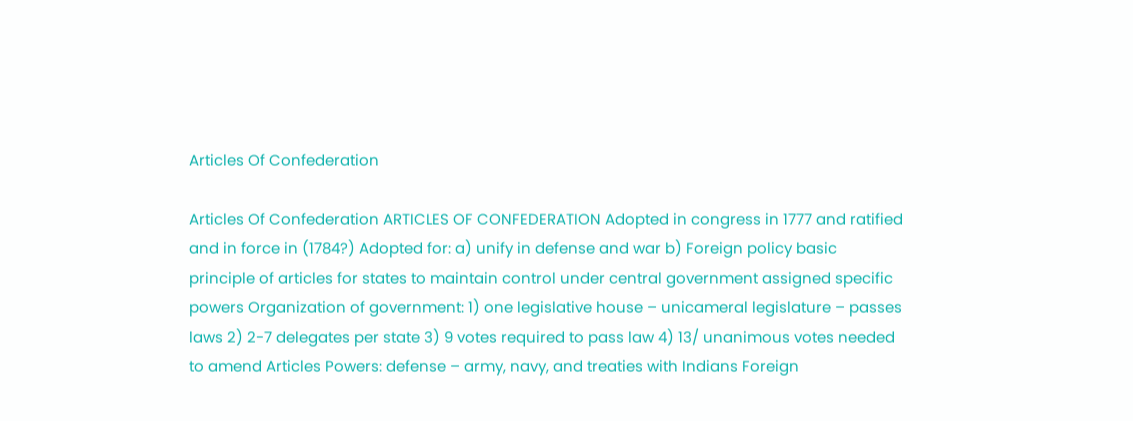Articles Of Confederation

Articles Of Confederation ARTICLES OF CONFEDERATION Adopted in congress in 1777 and ratified and in force in (1784?) Adopted for: a) unify in defense and war b) Foreign policy basic principle of articles for states to maintain control under central government assigned specific powers Organization of government: 1) one legislative house – unicameral legislature – passes laws 2) 2-7 delegates per state 3) 9 votes required to pass law 4) 13/ unanimous votes needed to amend Articles Powers: defense – army, navy, and treaties with Indians Foreign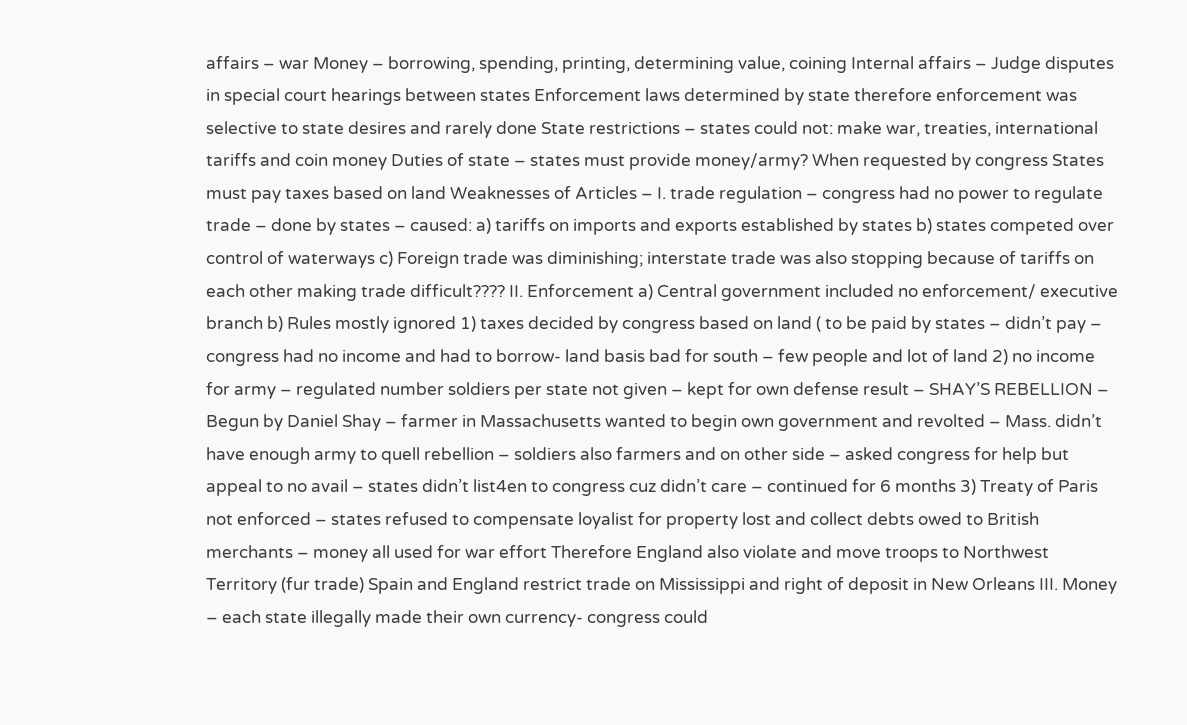affairs – war Money – borrowing, spending, printing, determining value, coining Internal affairs – Judge disputes in special court hearings between states Enforcement laws determined by state therefore enforcement was selective to state desires and rarely done State restrictions – states could not: make war, treaties, international tariffs and coin money Duties of state – states must provide money/army? When requested by congress States must pay taxes based on land Weaknesses of Articles – I. trade regulation – congress had no power to regulate trade – done by states – caused: a) tariffs on imports and exports established by states b) states competed over control of waterways c) Foreign trade was diminishing; interstate trade was also stopping because of tariffs on each other making trade difficult???? II. Enforcement a) Central government included no enforcement/ executive branch b) Rules mostly ignored 1) taxes decided by congress based on land ( to be paid by states – didn’t pay – congress had no income and had to borrow- land basis bad for south – few people and lot of land 2) no income for army – regulated number soldiers per state not given – kept for own defense result – SHAY’S REBELLION – Begun by Daniel Shay – farmer in Massachusetts wanted to begin own government and revolted – Mass. didn’t have enough army to quell rebellion – soldiers also farmers and on other side – asked congress for help but appeal to no avail – states didn’t list4en to congress cuz didn’t care – continued for 6 months 3) Treaty of Paris not enforced – states refused to compensate loyalist for property lost and collect debts owed to British merchants – money all used for war effort Therefore England also violate and move troops to Northwest Territory (fur trade) Spain and England restrict trade on Mississippi and right of deposit in New Orleans III. Money – each state illegally made their own currency- congress could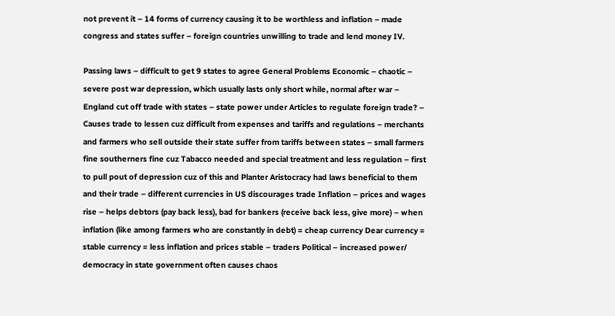not prevent it – 14 forms of currency causing it to be worthless and inflation – made congress and states suffer – foreign countries unwilling to trade and lend money IV.

Passing laws – difficult to get 9 states to agree General Problems Economic – chaotic – severe post war depression, which usually lasts only short while, normal after war – England cut off trade with states – state power under Articles to regulate foreign trade? – Causes trade to lessen cuz difficult from expenses and tariffs and regulations – merchants and farmers who sell outside their state suffer from tariffs between states – small farmers fine southerners fine cuz Tabacco needed and special treatment and less regulation – first to pull pout of depression cuz of this and Planter Aristocracy had laws beneficial to them and their trade – different currencies in US discourages trade Inflation – prices and wages rise – helps debtors (pay back less), bad for bankers (receive back less, give more) – when inflation (like among farmers who are constantly in debt) = cheap currency Dear currency = stable currency = less inflation and prices stable – traders Political – increased power/ democracy in state government often causes chaos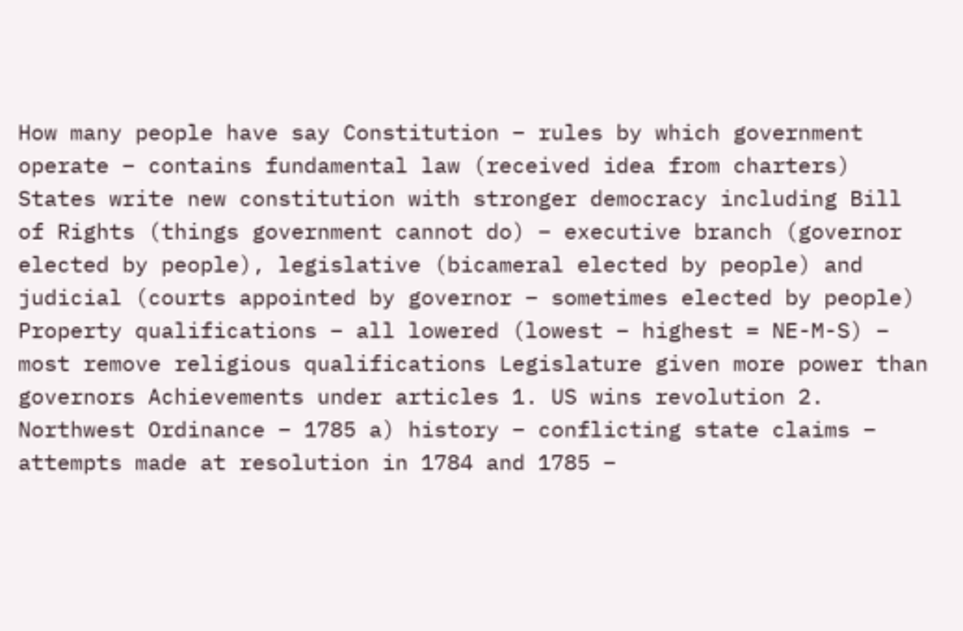How many people have say Constitution – rules by which government operate – contains fundamental law (received idea from charters) States write new constitution with stronger democracy including Bill of Rights (things government cannot do) – executive branch (governor elected by people), legislative (bicameral elected by people) and judicial (courts appointed by governor – sometimes elected by people) Property qualifications – all lowered (lowest – highest = NE-M-S) – most remove religious qualifications Legislature given more power than governors Achievements under articles 1. US wins revolution 2. Northwest Ordinance – 1785 a) history – conflicting state claims – attempts made at resolution in 1784 and 1785 –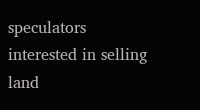speculators interested in selling land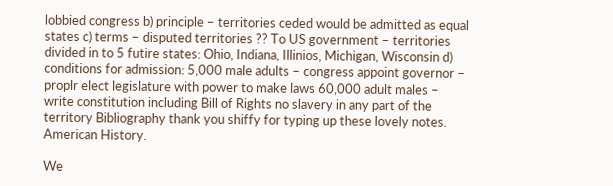lobbied congress b) principle – territories ceded would be admitted as equal states c) terms – disputed territories ?? To US government – territories divided in to 5 futire states: Ohio, Indiana, Illinios, Michigan, Wisconsin d) conditions for admission: 5,000 male adults – congress appoint governor – proplr elect legislature with power to make laws 60,000 adult males – write constitution including Bill of Rights no slavery in any part of the territory Bibliography thank you shiffy for typing up these lovely notes. American History.

We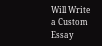Will Write a Custom Essay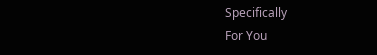Specifically
For You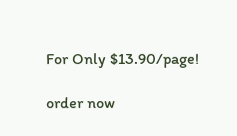For Only $13.90/page!

order now